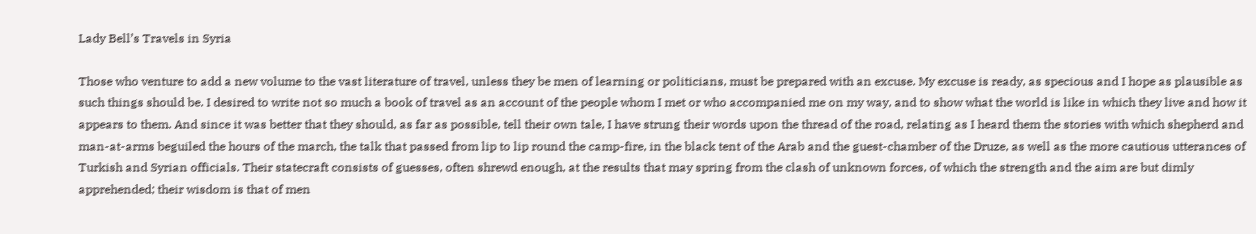Lady Bell’s Travels in Syria

Those who venture to add a new volume to the vast literature of travel, unless they be men of learning or politicians, must be prepared with an excuse. My excuse is ready, as specious and I hope as plausible as such things should be. I desired to write not so much a book of travel as an account of the people whom I met or who accompanied me on my way, and to show what the world is like in which they live and how it appears to them. And since it was better that they should, as far as possible, tell their own tale, I have strung their words upon the thread of the road, relating as I heard them the stories with which shepherd and man-at-arms beguiled the hours of the march, the talk that passed from lip to lip round the camp-fire, in the black tent of the Arab and the guest-chamber of the Druze, as well as the more cautious utterances of Turkish and Syrian officials. Their statecraft consists of guesses, often shrewd enough, at the results that may spring from the clash of unknown forces, of which the strength and the aim are but dimly apprehended; their wisdom is that of men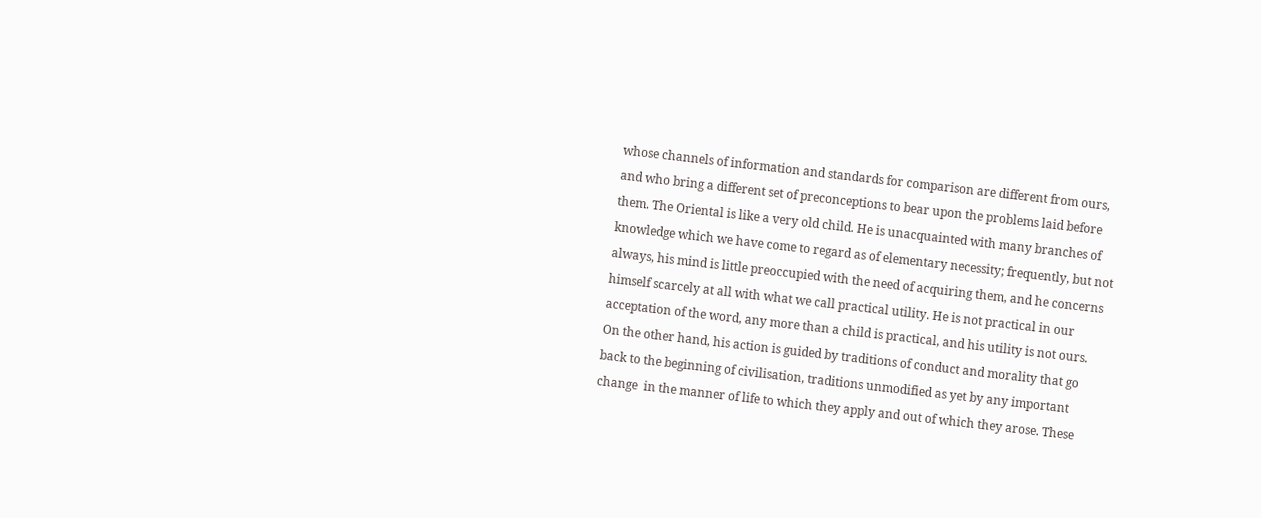whose channels of information and standards for comparison are different from ours, and who bring a different set of preconceptions to bear upon the problems laid before them. The Oriental is like a very old child. He is unacquainted with many branches of knowledge which we have come to regard as of elementary necessity; frequently, but not always, his mind is little preoccupied with the need of acquiring them, and he concerns himself scarcely at all with what we call practical utility. He is not practical in our acceptation of the word, any more than a child is practical, and his utility is not ours. On the other hand, his action is guided by traditions of conduct and morality that go back to the beginning of civilisation, traditions unmodified as yet by any important change  in the manner of life to which they apply and out of which they arose. These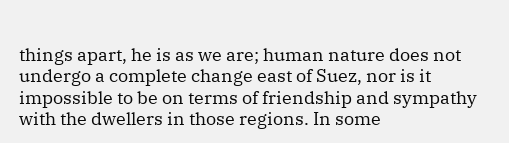things apart, he is as we are; human nature does not undergo a complete change east of Suez, nor is it impossible to be on terms of friendship and sympathy with the dwellers in those regions. In some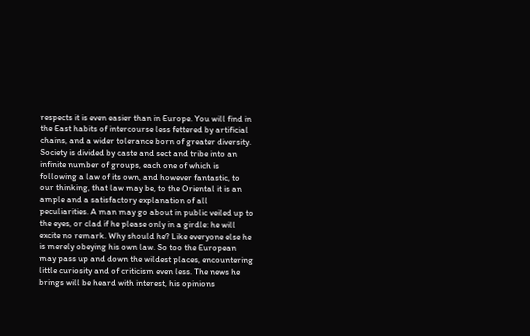respects it is even easier than in Europe. You will find in the East habits of intercourse less fettered by artificial chains, and a wider tolerance born of greater diversity. Society is divided by caste and sect and tribe into an infinite number of groups, each one of which is following a law of its own, and however fantastic, to our thinking, that law may be, to the Oriental it is an ample and a satisfactory explanation of all peculiarities. A man may go about in public veiled up to the eyes, or clad if he please only in a girdle: he will excite no remark. Why should he? Like everyone else he is merely obeying his own law. So too the European may pass up and down the wildest places, encountering little curiosity and of criticism even less. The news he brings will be heard with interest, his opinions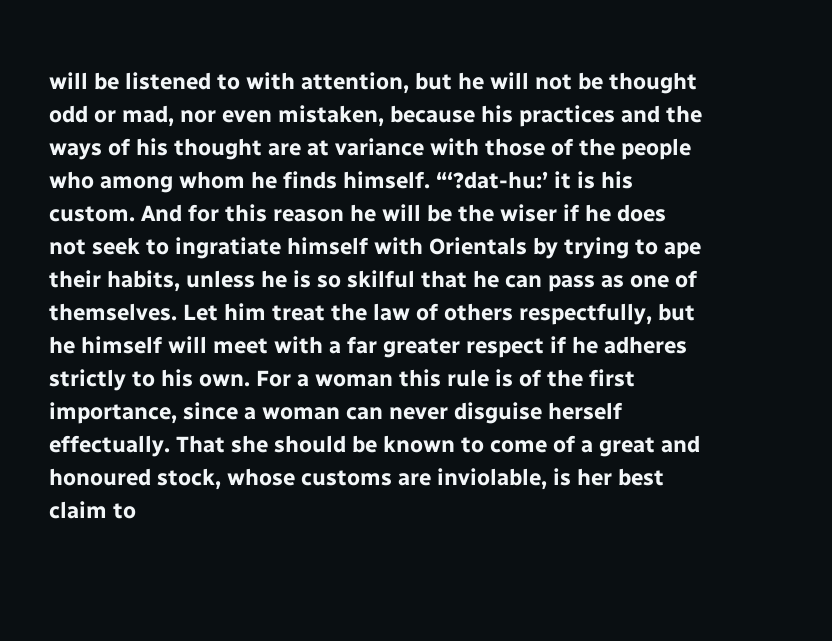will be listened to with attention, but he will not be thought odd or mad, nor even mistaken, because his practices and the ways of his thought are at variance with those of the people who among whom he finds himself. “‘?dat-hu:’ it is his custom. And for this reason he will be the wiser if he does not seek to ingratiate himself with Orientals by trying to ape their habits, unless he is so skilful that he can pass as one of themselves. Let him treat the law of others respectfully, but he himself will meet with a far greater respect if he adheres strictly to his own. For a woman this rule is of the first importance, since a woman can never disguise herself effectually. That she should be known to come of a great and honoured stock, whose customs are inviolable, is her best claim to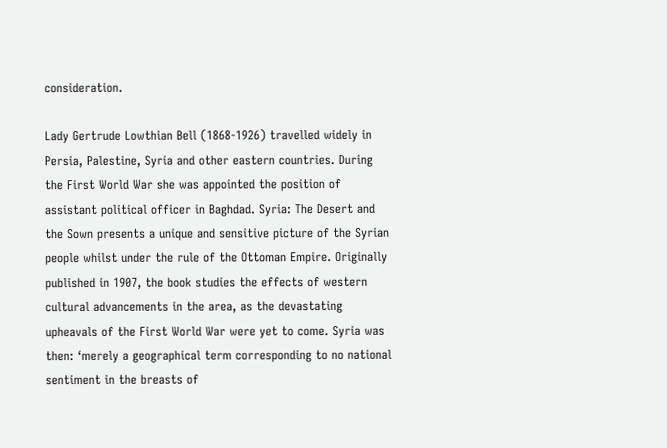consideration.

Lady Gertrude Lowthian Bell (1868-1926) travelled widely in Persia, Palestine, Syria and other eastern countries. During the First World War she was appointed the position of assistant political officer in Baghdad. Syria: The Desert and the Sown presents a unique and sensitive picture of the Syrian people whilst under the rule of the Ottoman Empire. Originally published in 1907, the book studies the effects of western cultural advancements in the area, as the devastating upheavals of the First World War were yet to come. Syria was then: ‘merely a geographical term corresponding to no national sentiment in the breasts of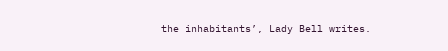the inhabitants’, Lady Bell writes.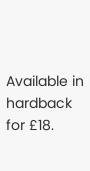Available in hardback for £18.